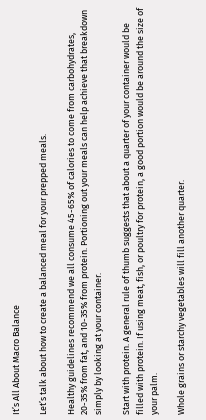It’s All About Macro Balance

Let’s talk about how to create a balanced meal for your prepped meals.

Healthy guidelines recommend we all consume 45-65% of calories to come from carbohydrates, 20-35% from fat, and 10-35% from protein. Portioning out your meals can help achieve that breakdown simply by looking at your container.

Start with protein. A general rule of thumb suggests that about a quarter of your container would be filled with protein. If using meat, fish, or poultry for protein, a good portion would be around the size of your palm.

Whole grains or starchy vegetables will fill another quarter.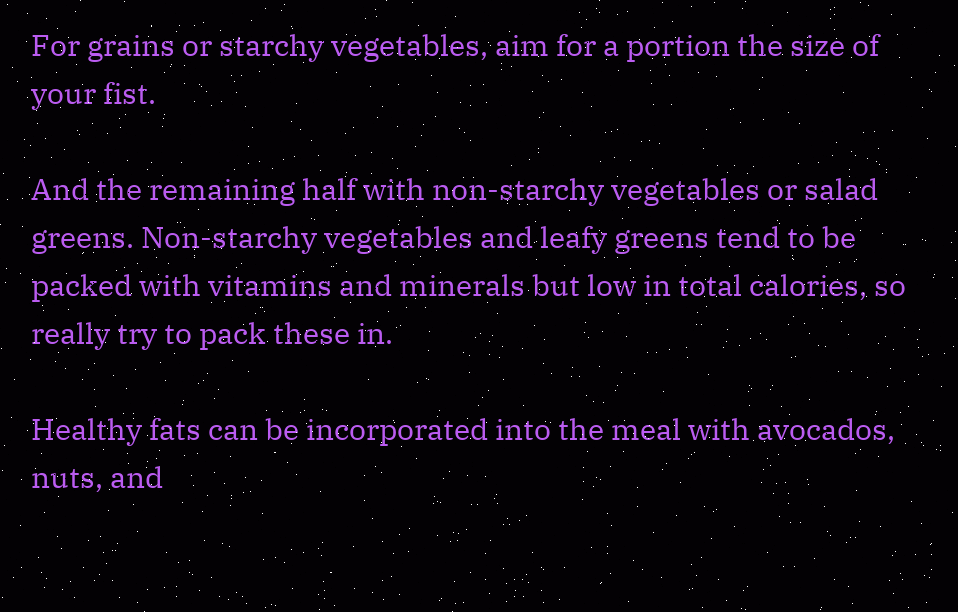For grains or starchy vegetables, aim for a portion the size of your fist.

And the remaining half with non-starchy vegetables or salad greens. Non-starchy vegetables and leafy greens tend to be packed with vitamins and minerals but low in total calories, so really try to pack these in.

Healthy fats can be incorporated into the meal with avocados, nuts, and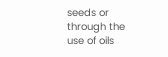seeds or through the use of oils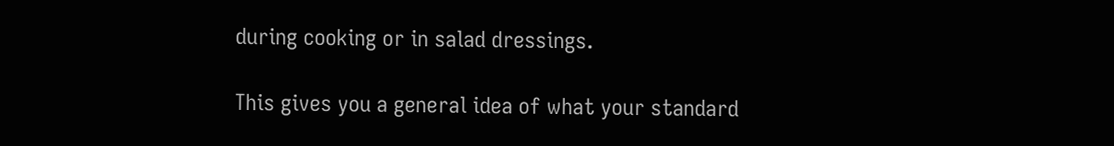during cooking or in salad dressings.

This gives you a general idea of what your standard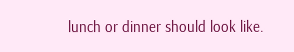lunch or dinner should look like.